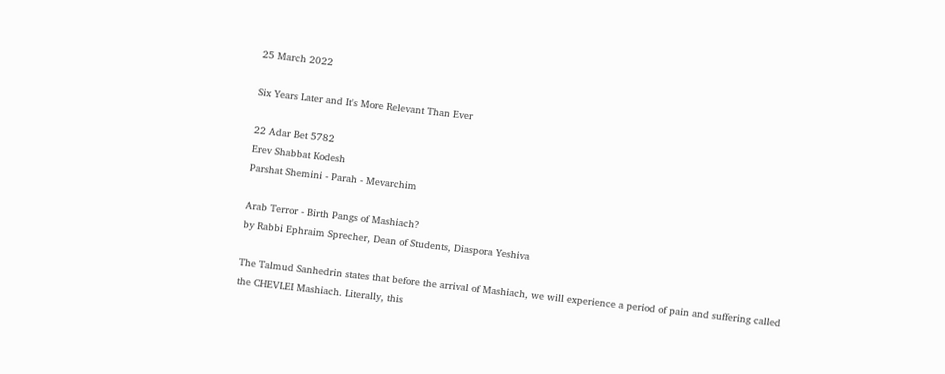25 March 2022

Six Years Later and It's More Relevant Than Ever

22 Adar Bet 5782
Erev Shabbat Kodesh
Parshat Shemini - Parah - Mevarchim

Arab Terror - Birth Pangs of Mashiach?
by Rabbi Ephraim Sprecher, Dean of Students, Diaspora Yeshiva

The Talmud Sanhedrin states that before the arrival of Mashiach, we will experience a period of pain and suffering called the CHEVLEI Mashiach. Literally, this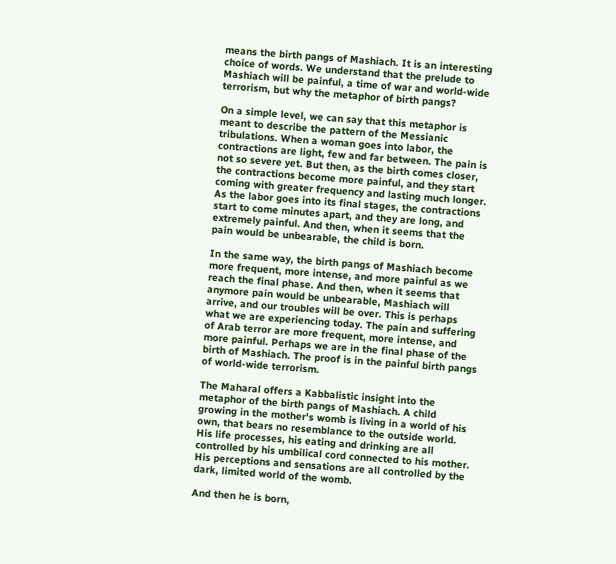means the birth pangs of Mashiach. It is an interesting choice of words. We understand that the prelude to Mashiach will be painful, a time of war and world-wide terrorism, but why the metaphor of birth pangs?

On a simple level, we can say that this metaphor is meant to describe the pattern of the Messianic tribulations. When a woman goes into labor, the contractions are light, few and far between. The pain is not so severe yet. But then, as the birth comes closer, the contractions become more painful, and they start coming with greater frequency and lasting much longer. As the labor goes into its final stages, the contractions start to come minutes apart, and they are long, and extremely painful. And then, when it seems that the pain would be unbearable, the child is born.

In the same way, the birth pangs of Mashiach become more frequent, more intense, and more painful as we reach the final phase. And then, when it seems that anymore pain would be unbearable, Mashiach will arrive, and our troubles will be over. This is perhaps what we are experiencing today. The pain and suffering of Arab terror are more frequent, more intense, and more painful. Perhaps we are in the final phase of the birth of Mashiach. The proof is in the painful birth pangs of world-wide terrorism.

The Maharal offers a Kabbalistic insight into the metaphor of the birth pangs of Mashiach. A child growing in the mother's womb is living in a world of his own, that bears no resemblance to the outside world. His life processes, his eating and drinking are all controlled by his umbilical cord connected to his mother. His perceptions and sensations are all controlled by the dark, limited world of the womb.

And then he is born,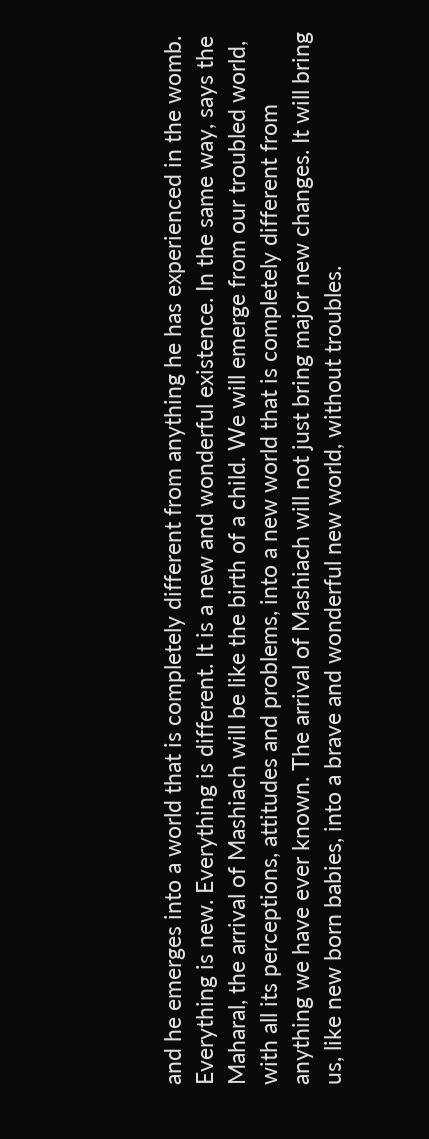and he emerges into a world that is completely different from anything he has experienced in the womb. Everything is new. Everything is different. It is a new and wonderful existence. In the same way, says the Maharal, the arrival of Mashiach will be like the birth of a child. We will emerge from our troubled world, with all its perceptions, attitudes and problems, into a new world that is completely different from anything we have ever known. The arrival of Mashiach will not just bring major new changes. It will bring us, like new born babies, into a brave and wonderful new world, without troubles.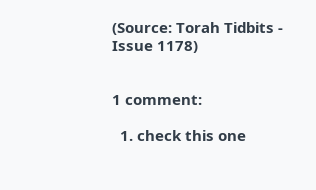(Source: Torah Tidbits - Issue 1178)


1 comment:

  1. check this one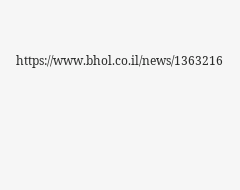https://www.bhol.co.il/news/1363216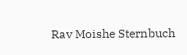Rav Moishe Sternbuch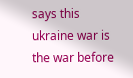says this ukraine war is the war before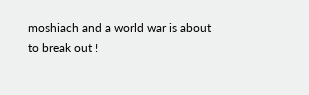moshiach and a world war is about to break out !